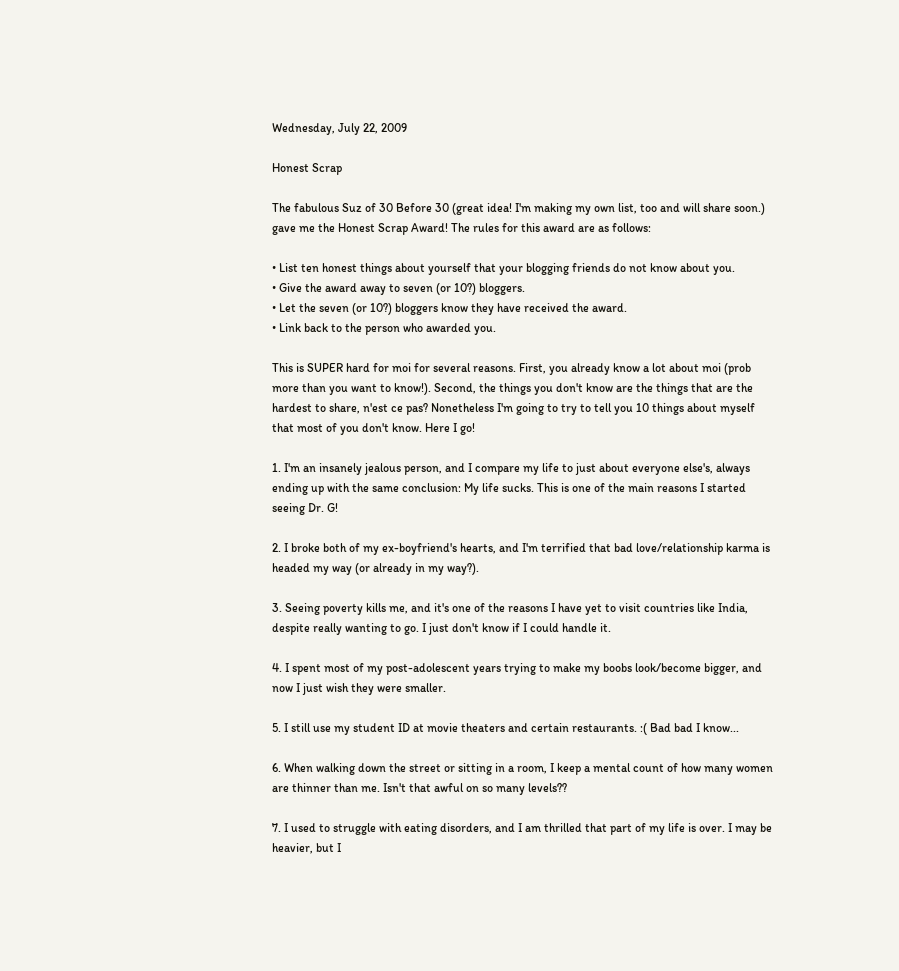Wednesday, July 22, 2009

Honest Scrap

The fabulous Suz of 30 Before 30 (great idea! I'm making my own list, too and will share soon.) gave me the Honest Scrap Award! The rules for this award are as follows:

• List ten honest things about yourself that your blogging friends do not know about you.
• Give the award away to seven (or 10?) bloggers.
• Let the seven (or 10?) bloggers know they have received the award.
• Link back to the person who awarded you.

This is SUPER hard for moi for several reasons. First, you already know a lot about moi (prob more than you want to know!). Second, the things you don't know are the things that are the hardest to share, n'est ce pas? Nonetheless I'm going to try to tell you 10 things about myself that most of you don't know. Here I go!

1. I'm an insanely jealous person, and I compare my life to just about everyone else's, always ending up with the same conclusion: My life sucks. This is one of the main reasons I started seeing Dr. G!

2. I broke both of my ex-boyfriend's hearts, and I'm terrified that bad love/relationship karma is headed my way (or already in my way?).

3. Seeing poverty kills me, and it's one of the reasons I have yet to visit countries like India, despite really wanting to go. I just don't know if I could handle it.

4. I spent most of my post-adolescent years trying to make my boobs look/become bigger, and now I just wish they were smaller.

5. I still use my student ID at movie theaters and certain restaurants. :( Bad bad I know...

6. When walking down the street or sitting in a room, I keep a mental count of how many women are thinner than me. Isn't that awful on so many levels??

7. I used to struggle with eating disorders, and I am thrilled that part of my life is over. I may be heavier, but I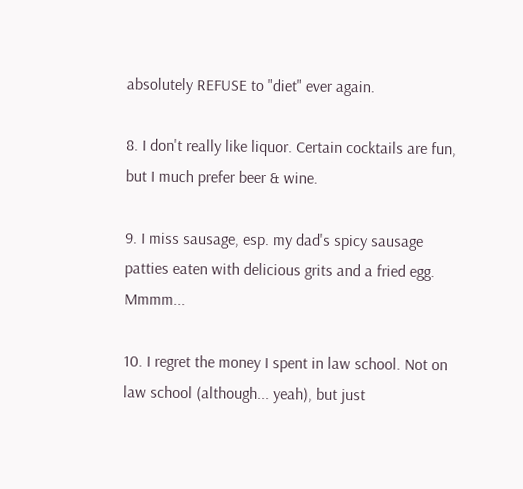absolutely REFUSE to "diet" ever again.

8. I don't really like liquor. Certain cocktails are fun, but I much prefer beer & wine.

9. I miss sausage, esp. my dad's spicy sausage patties eaten with delicious grits and a fried egg. Mmmm...

10. I regret the money I spent in law school. Not on law school (although... yeah), but just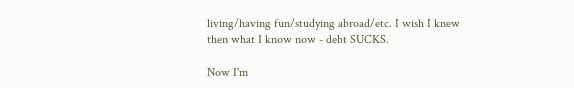living/having fun/studying abroad/etc. I wish I knew then what I know now - debt SUCKS.

Now I'm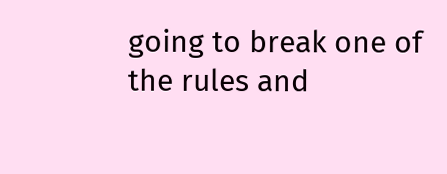going to break one of the rules and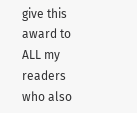give this award to ALL my readers who also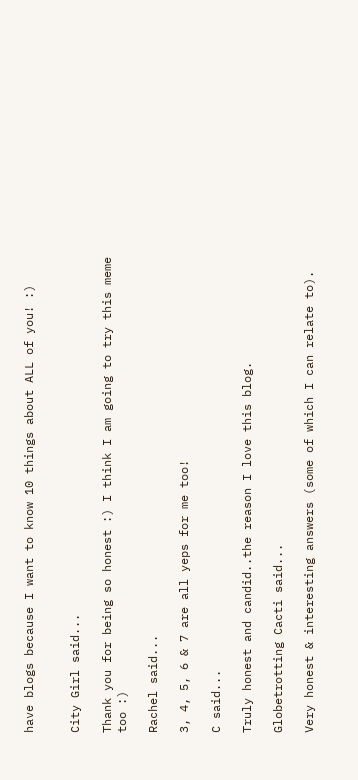have blogs because I want to know 10 things about ALL of you! :)


City Girl said...

Thank you for being so honest :) I think I am going to try this meme too :)

Rachel said...

3, 4, 5, 6 & 7 are all yeps for me too!

C said...

Truly honest and candid..the reason I love this blog.

Globetrotting Cacti said...

Very honest & interesting answers (some of which I can relate to).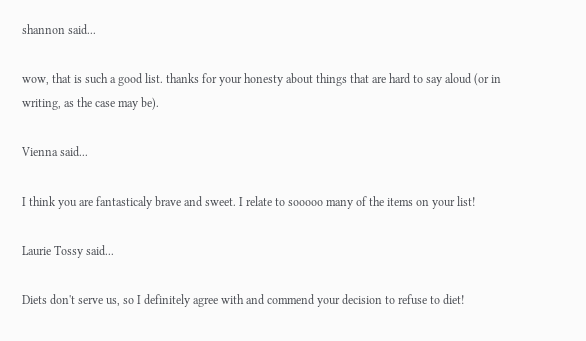shannon said...

wow, that is such a good list. thanks for your honesty about things that are hard to say aloud (or in writing, as the case may be).

Vienna said...

I think you are fantasticaly brave and sweet. I relate to sooooo many of the items on your list!

Laurie Tossy said...

Diets don't serve us, so I definitely agree with and commend your decision to refuse to diet!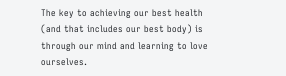The key to achieving our best health (and that includes our best body) is through our mind and learning to love ourselves.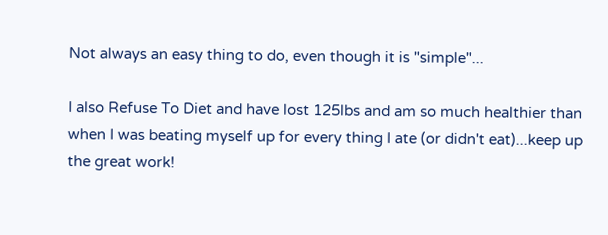Not always an easy thing to do, even though it is "simple"...

I also Refuse To Diet and have lost 125lbs and am so much healthier than when I was beating myself up for every thing I ate (or didn't eat)...keep up the great work!